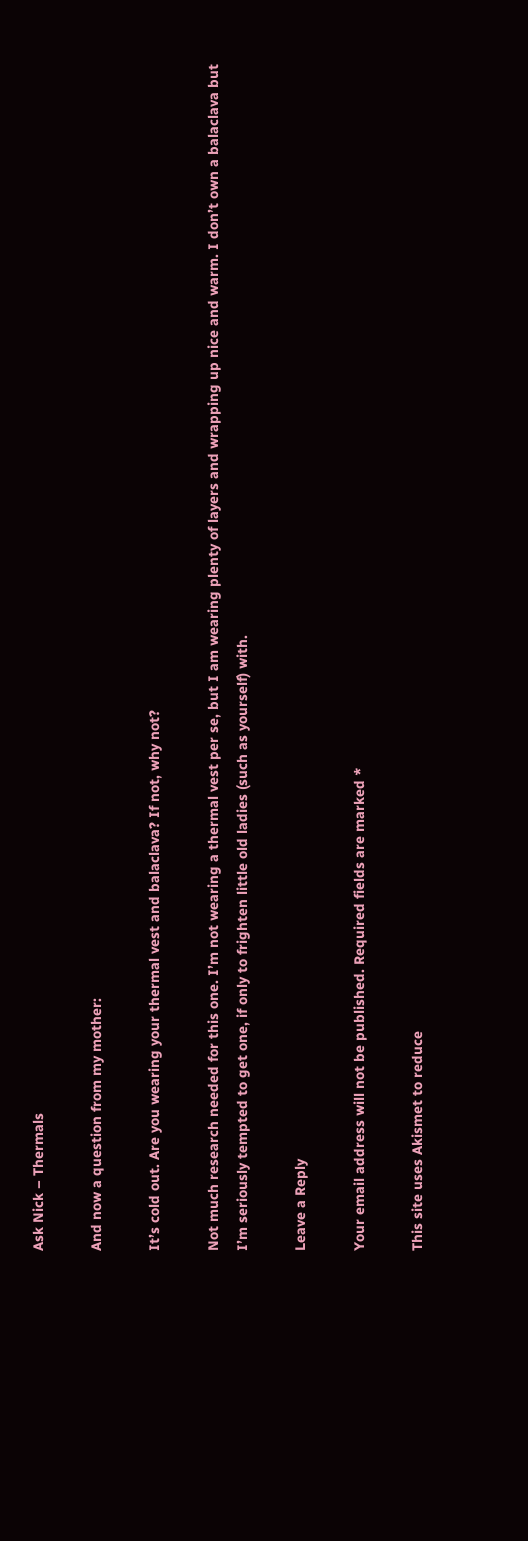Ask Nick – Thermals

And now a question from my mother:

It’s cold out. Are you wearing your thermal vest and balaclava? If not, why not?

Not much research needed for this one. I’m not wearing a thermal vest per se, but I am wearing plenty of layers and wrapping up nice and warm. I don’t own a balaclava but I’m seriously tempted to get one, if only to frighten little old ladies (such as yourself) with.

Leave a Reply

Your email address will not be published. Required fields are marked *

This site uses Akismet to reduce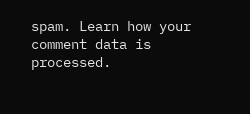spam. Learn how your comment data is processed.